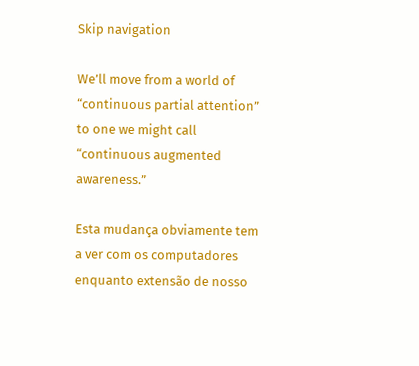Skip navigation

We’ll move from a world of “continuous partial attention” to one we might call “continuous augmented awareness.”

Esta mudança obviamente tem a ver com os computadores enquanto extensão de nosso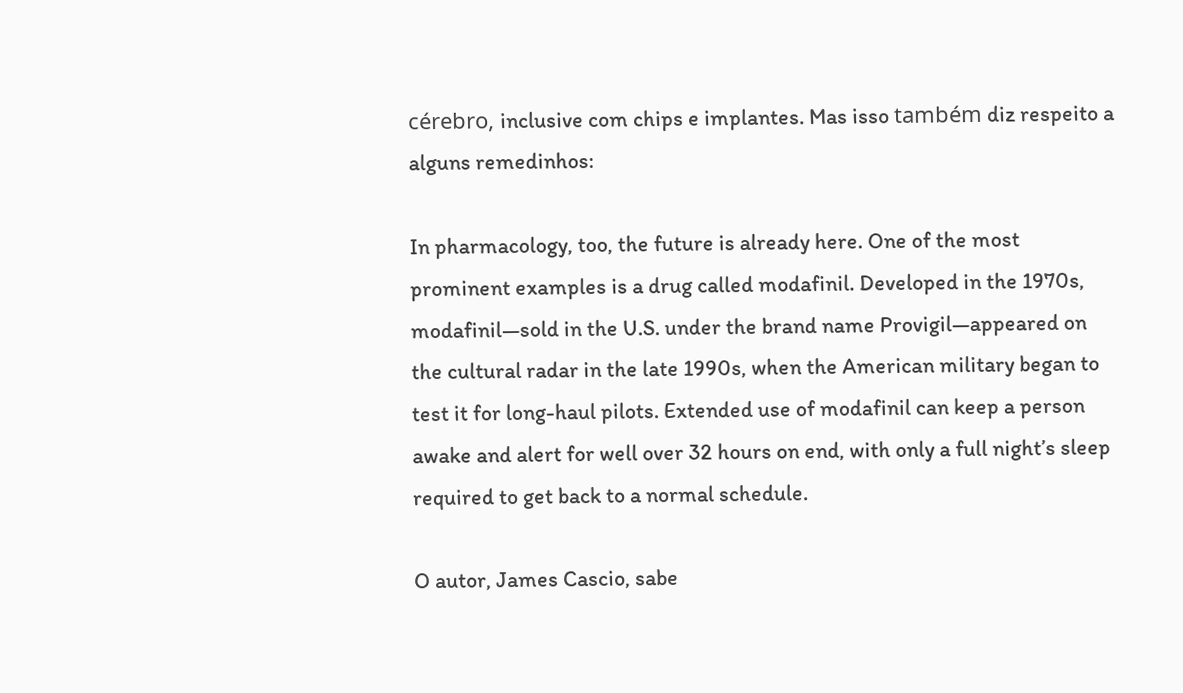cérebro, inclusive com chips e implantes. Mas isso também diz respeito a alguns remedinhos:

In pharmacology, too, the future is already here. One of the most prominent examples is a drug called modafinil. Developed in the 1970s, modafinil—sold in the U.S. under the brand name Provigil—appeared on the cultural radar in the late 1990s, when the American military began to test it for long-haul pilots. Extended use of modafinil can keep a person awake and alert for well over 32 hours on end, with only a full night’s sleep required to get back to a normal schedule.

O autor, James Cascio, sabe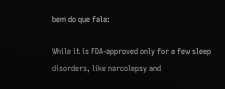bem do que fala:

While it is FDA-approved only for a few sleep disorders, like narcolepsy and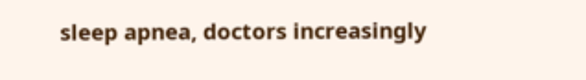sleep apnea, doctors increasingly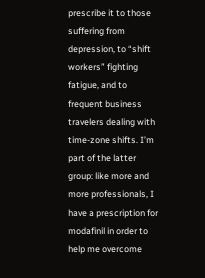prescribe it to those suffering from depression, to “shift workers” fighting fatigue, and to frequent business travelers dealing with time-zone shifts. I’m part of the latter group: like more and more professionals, I have a prescription for modafinil in order to help me overcome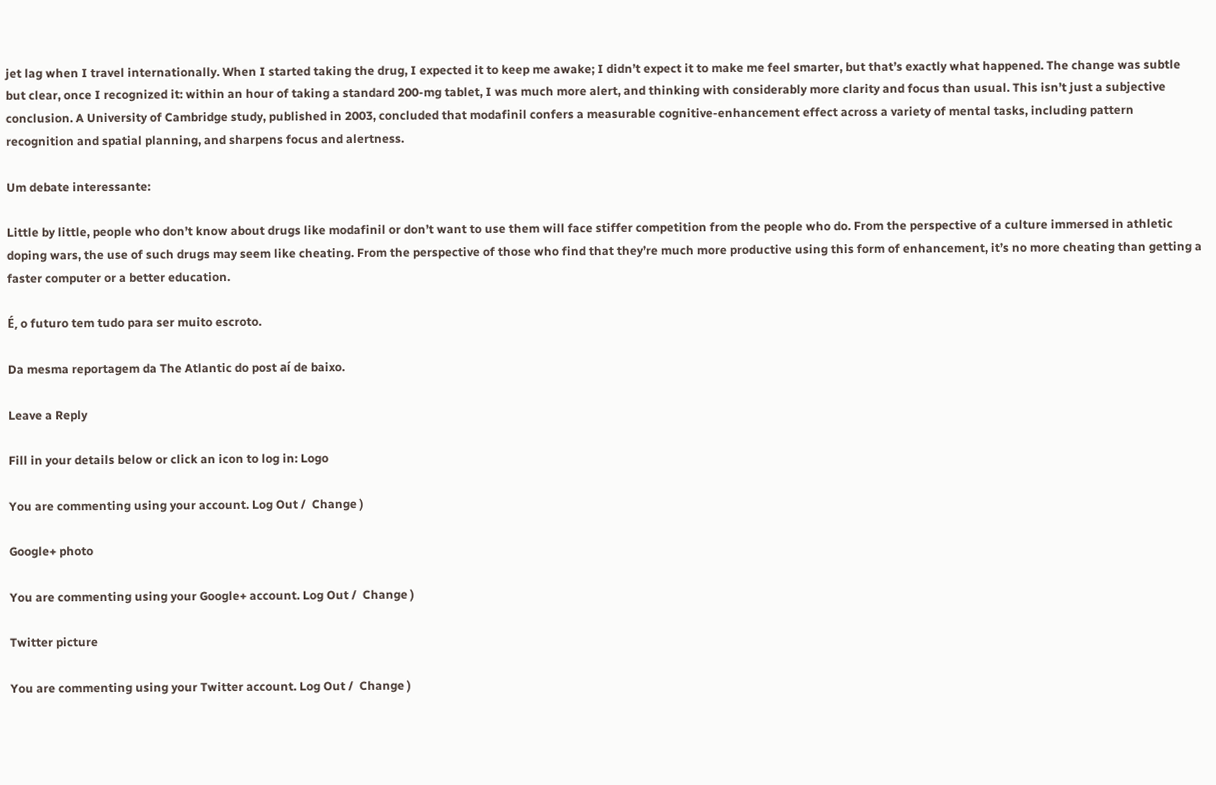jet lag when I travel internationally. When I started taking the drug, I expected it to keep me awake; I didn’t expect it to make me feel smarter, but that’s exactly what happened. The change was subtle but clear, once I recognized it: within an hour of taking a standard 200-mg tablet, I was much more alert, and thinking with considerably more clarity and focus than usual. This isn’t just a subjective conclusion. A University of Cambridge study, published in 2003, concluded that modafinil confers a measurable cognitive-enhancement effect across a variety of mental tasks, including pattern recognition and spatial planning, and sharpens focus and alertness.

Um debate interessante:

Little by little, people who don’t know about drugs like modafinil or don’t want to use them will face stiffer competition from the people who do. From the perspective of a culture immersed in athletic doping wars, the use of such drugs may seem like cheating. From the perspective of those who find that they’re much more productive using this form of enhancement, it’s no more cheating than getting a faster computer or a better education.

É, o futuro tem tudo para ser muito escroto.

Da mesma reportagem da The Atlantic do post aí de baixo.

Leave a Reply

Fill in your details below or click an icon to log in: Logo

You are commenting using your account. Log Out /  Change )

Google+ photo

You are commenting using your Google+ account. Log Out /  Change )

Twitter picture

You are commenting using your Twitter account. Log Out /  Change )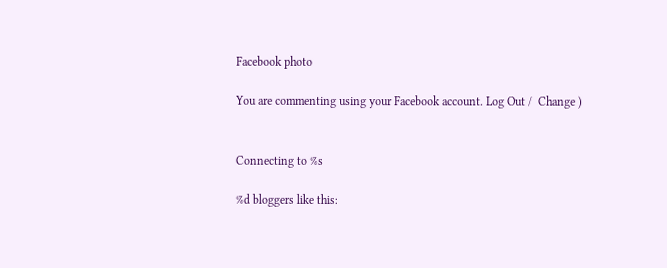Facebook photo

You are commenting using your Facebook account. Log Out /  Change )


Connecting to %s

%d bloggers like this: